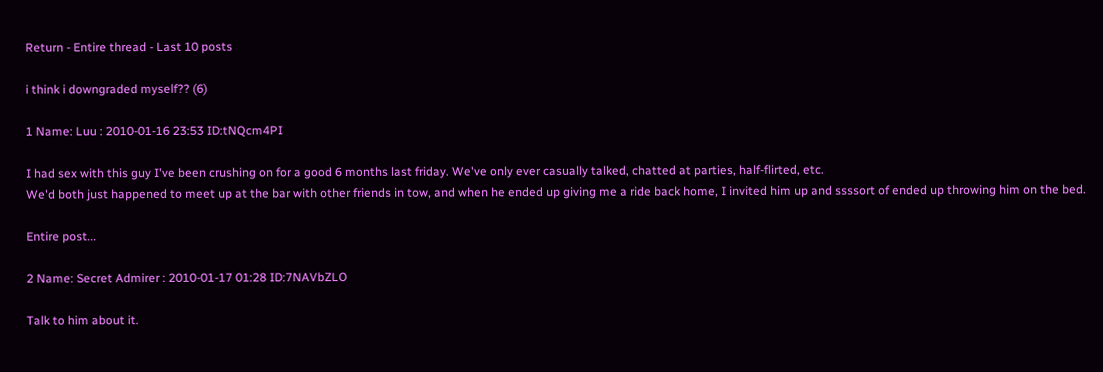Return - Entire thread - Last 10 posts

i think i downgraded myself?? (6)

1 Name: Luu : 2010-01-16 23:53 ID:tNQcm4PI

I had sex with this guy I've been crushing on for a good 6 months last friday. We've only ever casually talked, chatted at parties, half-flirted, etc.
We'd both just happened to meet up at the bar with other friends in tow, and when he ended up giving me a ride back home, I invited him up and ssssort of ended up throwing him on the bed.

Entire post...

2 Name: Secret Admirer : 2010-01-17 01:28 ID:7NAVbZLO

Talk to him about it.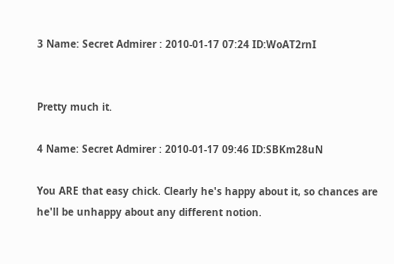3 Name: Secret Admirer : 2010-01-17 07:24 ID:WoAT2rnI


Pretty much it.

4 Name: Secret Admirer : 2010-01-17 09:46 ID:SBKm28uN

You ARE that easy chick. Clearly he's happy about it, so chances are he'll be unhappy about any different notion.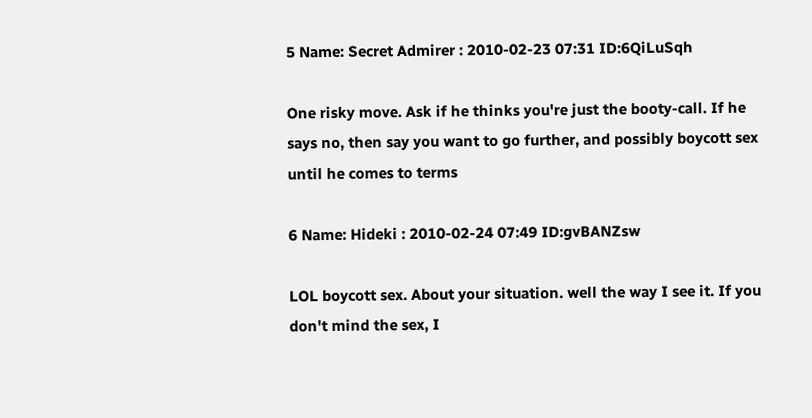5 Name: Secret Admirer : 2010-02-23 07:31 ID:6QiLuSqh

One risky move. Ask if he thinks you're just the booty-call. If he says no, then say you want to go further, and possibly boycott sex until he comes to terms

6 Name: Hideki : 2010-02-24 07:49 ID:gvBANZsw

LOL boycott sex. About your situation. well the way I see it. If you don't mind the sex, I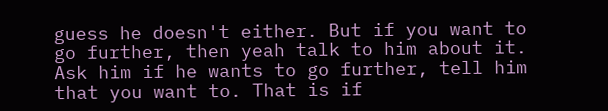guess he doesn't either. But if you want to go further, then yeah talk to him about it. Ask him if he wants to go further, tell him that you want to. That is if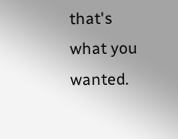that's what you wanted.